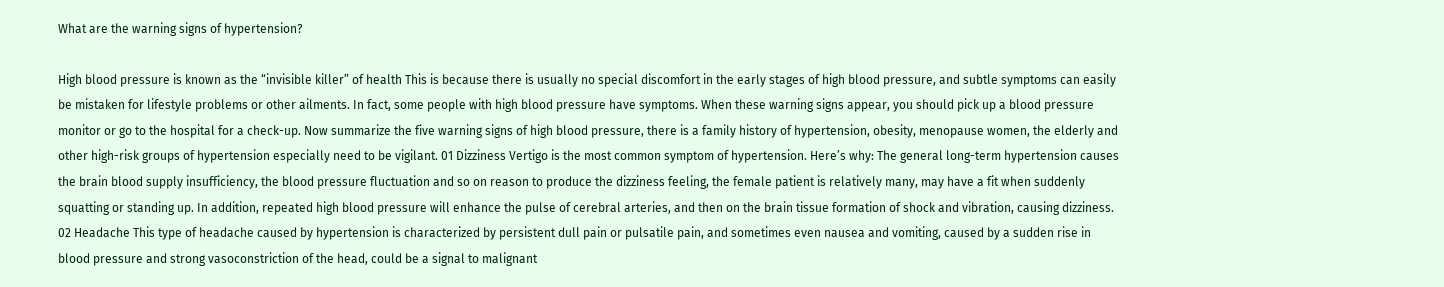What are the warning signs of hypertension?

High blood pressure is known as the “invisible killer” of health This is because there is usually no special discomfort in the early stages of high blood pressure, and subtle symptoms can easily be mistaken for lifestyle problems or other ailments. In fact, some people with high blood pressure have symptoms. When these warning signs appear, you should pick up a blood pressure monitor or go to the hospital for a check-up. Now summarize the five warning signs of high blood pressure, there is a family history of hypertension, obesity, menopause women, the elderly and other high-risk groups of hypertension especially need to be vigilant. 01 Dizziness Vertigo is the most common symptom of hypertension. Here’s why: The general long-term hypertension causes the brain blood supply insufficiency, the blood pressure fluctuation and so on reason to produce the dizziness feeling, the female patient is relatively many, may have a fit when suddenly squatting or standing up. In addition, repeated high blood pressure will enhance the pulse of cerebral arteries, and then on the brain tissue formation of shock and vibration, causing dizziness. 02 Headache This type of headache caused by hypertension is characterized by persistent dull pain or pulsatile pain, and sometimes even nausea and vomiting, caused by a sudden rise in blood pressure and strong vasoconstriction of the head, could be a signal to malignant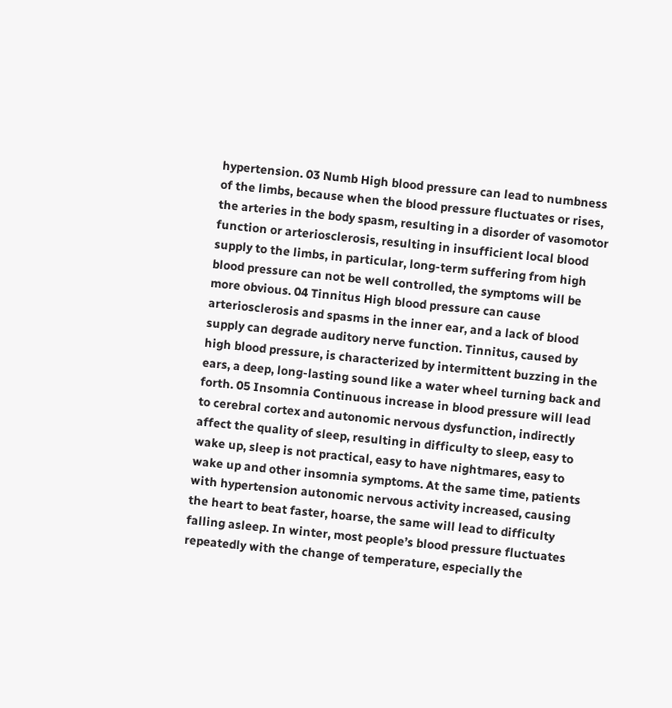hypertension. 03 Numb High blood pressure can lead to numbness of the limbs, because when the blood pressure fluctuates or rises, the arteries in the body spasm, resulting in a disorder of vasomotor function or arteriosclerosis, resulting in insufficient local blood supply to the limbs, in particular, long-term suffering from high blood pressure can not be well controlled, the symptoms will be more obvious. 04 Tinnitus High blood pressure can cause arteriosclerosis and spasms in the inner ear, and a lack of blood supply can degrade auditory nerve function. Tinnitus, caused by high blood pressure, is characterized by intermittent buzzing in the ears, a deep, long-lasting sound like a water wheel turning back and forth. 05 Insomnia Continuous increase in blood pressure will lead to cerebral cortex and autonomic nervous dysfunction, indirectly affect the quality of sleep, resulting in difficulty to sleep, easy to wake up, sleep is not practical, easy to have nightmares, easy to wake up and other insomnia symptoms. At the same time, patients with hypertension autonomic nervous activity increased, causing the heart to beat faster, hoarse, the same will lead to difficulty falling asleep. In winter, most people’s blood pressure fluctuates repeatedly with the change of temperature, especially the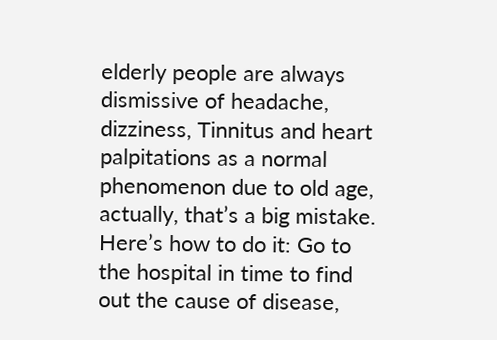elderly people are always dismissive of headache, dizziness, Tinnitus and heart palpitations as a normal phenomenon due to old age, actually, that’s a big mistake. Here’s how to do it: Go to the hospital in time to find out the cause of disease,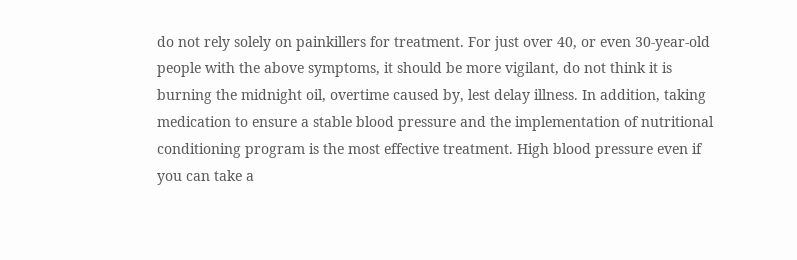do not rely solely on painkillers for treatment. For just over 40, or even 30-year-old people with the above symptoms, it should be more vigilant, do not think it is burning the midnight oil, overtime caused by, lest delay illness. In addition, taking medication to ensure a stable blood pressure and the implementation of nutritional conditioning program is the most effective treatment. High blood pressure even if you can take a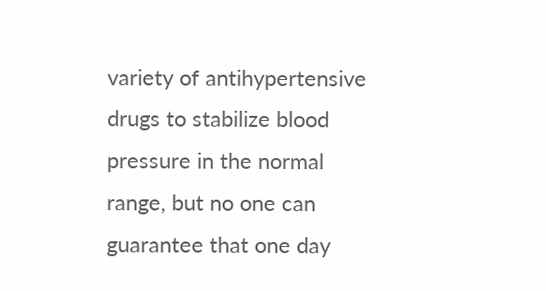variety of antihypertensive drugs to stabilize blood pressure in the normal range, but no one can guarantee that one day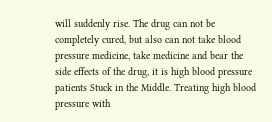will suddenly rise. The drug can not be completely cured, but also can not take blood pressure medicine, take medicine and bear the side effects of the drug, it is high blood pressure patients Stuck in the Middle. Treating high blood pressure with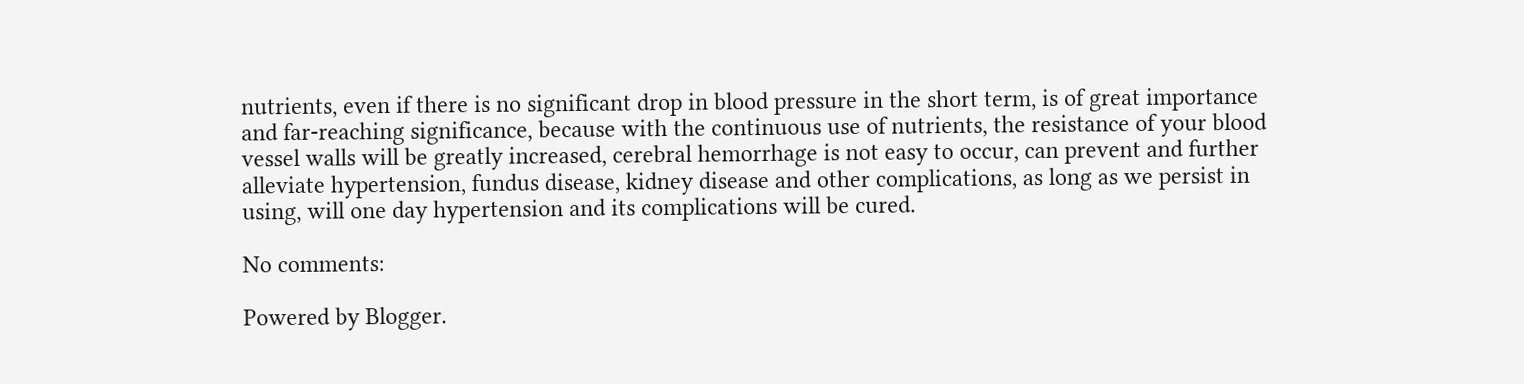nutrients, even if there is no significant drop in blood pressure in the short term, is of great importance and far-reaching significance, because with the continuous use of nutrients, the resistance of your blood vessel walls will be greatly increased, cerebral hemorrhage is not easy to occur, can prevent and further alleviate hypertension, fundus disease, kidney disease and other complications, as long as we persist in using, will one day hypertension and its complications will be cured.

No comments:

Powered by Blogger.